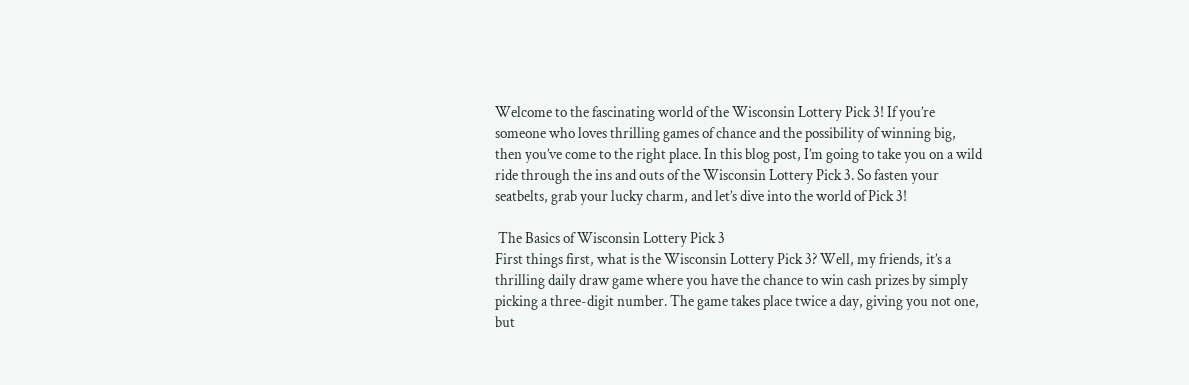Welcome to the fascinating world of the Wisconsin Lottery Pick 3! If you’re someone who loves thrilling games of chance and the possibility of winning big, then you’ve come to the right place. In this blog post, I’m going to take you on a wild ride through the ins and outs of the Wisconsin Lottery Pick 3. So fasten your seatbelts, grab your lucky charm, and let’s dive into the world of Pick 3!

 The Basics of Wisconsin Lottery Pick 3
First things first, what is the Wisconsin Lottery Pick 3? Well, my friends, it’s a thrilling daily draw game where you have the chance to win cash prizes by simply picking a three-digit number. The game takes place twice a day, giving you not one, but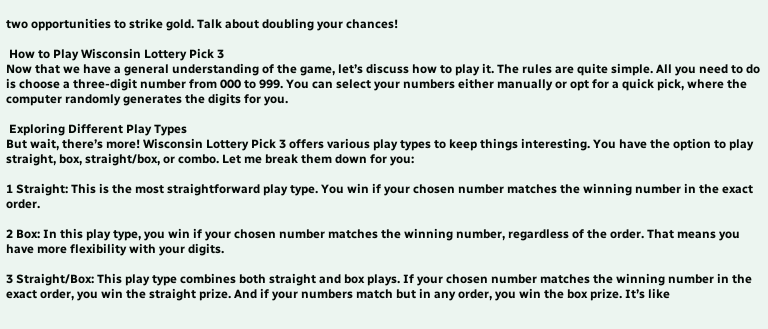two opportunities to strike gold. Talk about doubling your chances!

 How to Play Wisconsin Lottery Pick 3
Now that we have a general understanding of the game, let’s discuss how to play it. The rules are quite simple. All you need to do is choose a three-digit number from 000 to 999. You can select your numbers either manually or opt for a quick pick, where the computer randomly generates the digits for you.

 Exploring Different Play Types
But wait, there’s more! Wisconsin Lottery Pick 3 offers various play types to keep things interesting. You have the option to play straight, box, straight/box, or combo. Let me break them down for you:

1 Straight: This is the most straightforward play type. You win if your chosen number matches the winning number in the exact order.

2 Box: In this play type, you win if your chosen number matches the winning number, regardless of the order. That means you have more flexibility with your digits.

3 Straight/Box: This play type combines both straight and box plays. If your chosen number matches the winning number in the exact order, you win the straight prize. And if your numbers match but in any order, you win the box prize. It’s like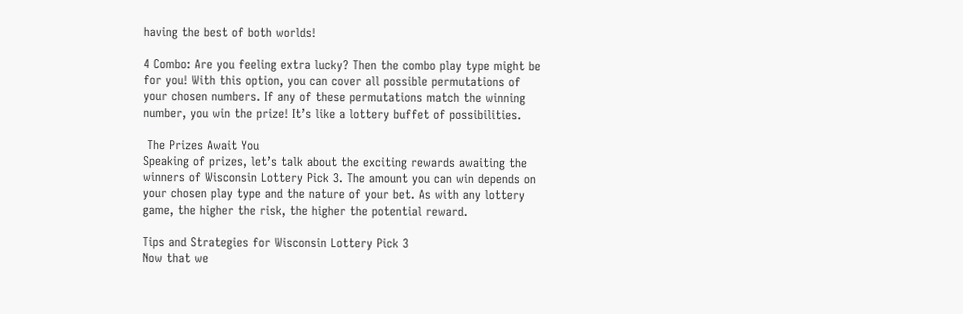having the best of both worlds!

4 Combo: Are you feeling extra lucky? Then the combo play type might be for you! With this option, you can cover all possible permutations of your chosen numbers. If any of these permutations match the winning number, you win the prize! It’s like a lottery buffet of possibilities.

 The Prizes Await You
Speaking of prizes, let’s talk about the exciting rewards awaiting the winners of Wisconsin Lottery Pick 3. The amount you can win depends on your chosen play type and the nature of your bet. As with any lottery game, the higher the risk, the higher the potential reward.

Tips and Strategies for Wisconsin Lottery Pick 3
Now that we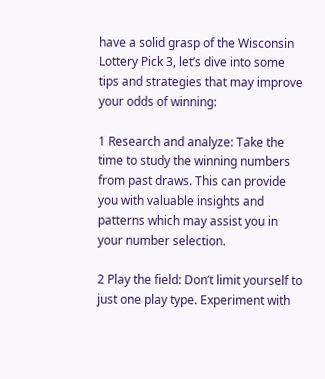have a solid grasp of the Wisconsin Lottery Pick 3, let’s dive into some tips and strategies that may improve your odds of winning:

1 Research and analyze: Take the time to study the winning numbers from past draws. This can provide you with valuable insights and patterns which may assist you in your number selection.

2 Play the field: Don’t limit yourself to just one play type. Experiment with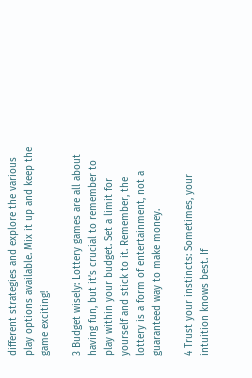different strategies and explore the various play options available. Mix it up and keep the game exciting!

3 Budget wisely: Lottery games are all about having fun, but it’s crucial to remember to play within your budget. Set a limit for yourself and stick to it. Remember, the lottery is a form of entertainment, not a guaranteed way to make money.

4 Trust your instincts: Sometimes, your intuition knows best. If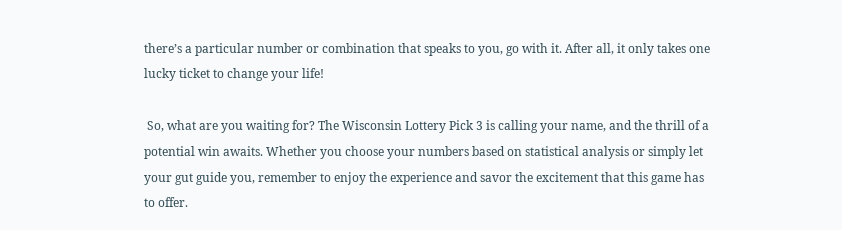there’s a particular number or combination that speaks to you, go with it. After all, it only takes one lucky ticket to change your life!

 So, what are you waiting for? The Wisconsin Lottery Pick 3 is calling your name, and the thrill of a potential win awaits. Whether you choose your numbers based on statistical analysis or simply let your gut guide you, remember to enjoy the experience and savor the excitement that this game has to offer.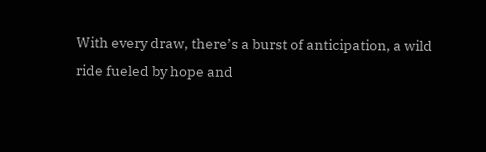With every draw, there’s a burst of anticipation, a wild ride fueled by hope and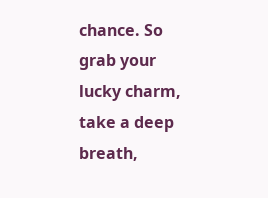chance. So grab your lucky charm, take a deep breath,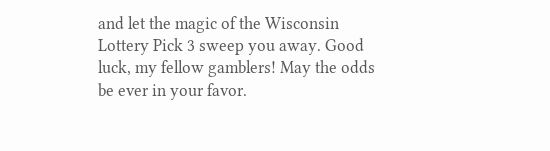and let the magic of the Wisconsin Lottery Pick 3 sweep you away. Good luck, my fellow gamblers! May the odds be ever in your favor.